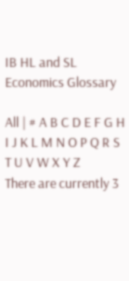IB HL and SL Economics Glossary

All | # A B C D E F G H I J K L M N O P Q R S T U V W X Y Z
There are currently 3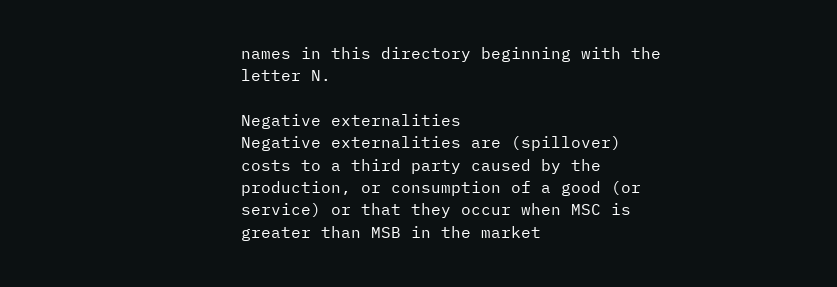names in this directory beginning with the letter N.

Negative externalities
Negative externalities are (spillover) costs to a third party caused by the production, or consumption of a good (or service) or that they occur when MSC is greater than MSB in the market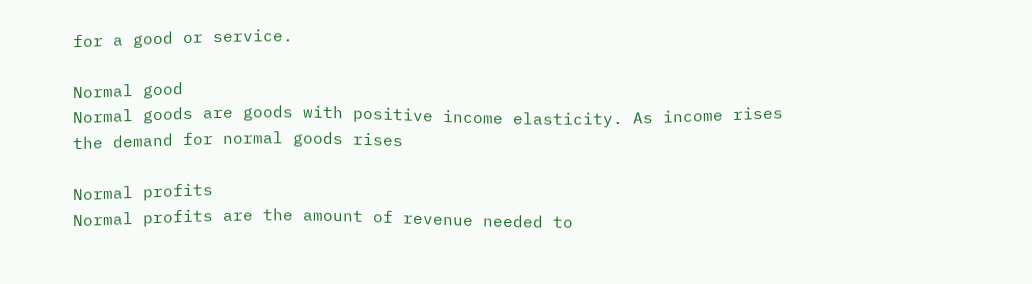for a good or service.

Normal good
Normal goods are goods with positive income elasticity. As income rises the demand for normal goods rises

Normal profits
Normal profits are the amount of revenue needed to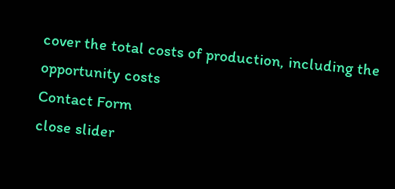cover the total costs of production, including the opportunity costs
Contact Form
close slider